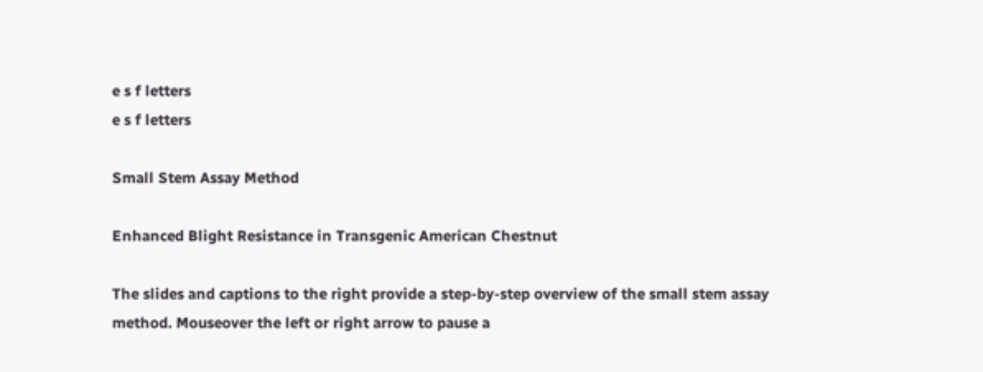e s f letters
e s f letters

Small Stem Assay Method

Enhanced Blight Resistance in Transgenic American Chestnut

The slides and captions to the right provide a step-by-step overview of the small stem assay method. Mouseover the left or right arrow to pause a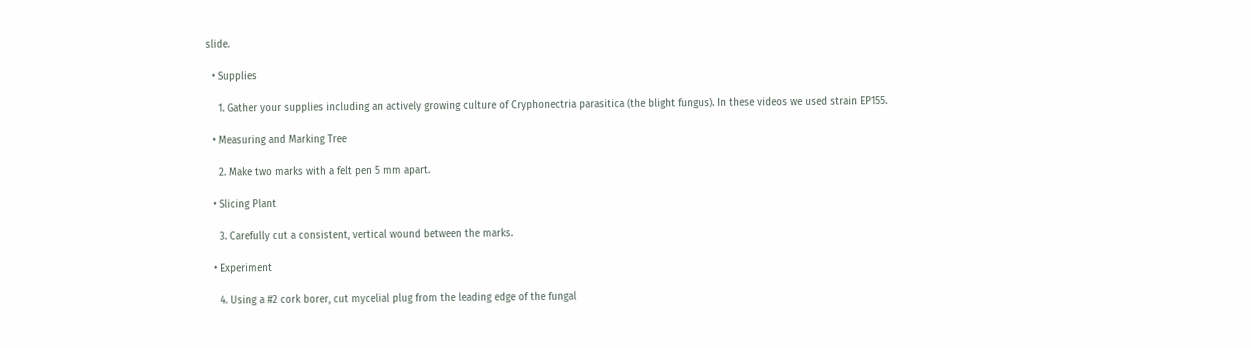slide.

  • Supplies

    1. Gather your supplies including an actively growing culture of Cryphonectria parasitica (the blight fungus). In these videos we used strain EP155.

  • Measuring and Marking Tree

    2. Make two marks with a felt pen 5 mm apart.

  • Slicing Plant

    3. Carefully cut a consistent, vertical wound between the marks.

  • Experiment

    4. Using a #2 cork borer, cut mycelial plug from the leading edge of the fungal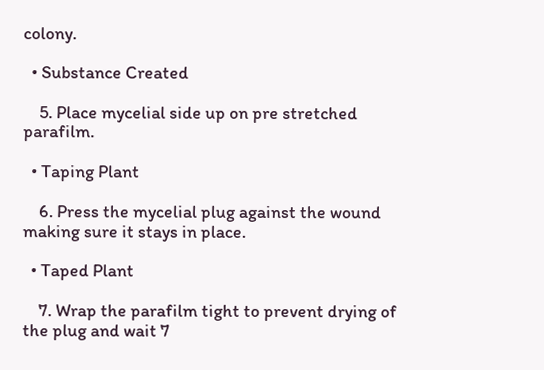colony.

  • Substance Created

    5. Place mycelial side up on pre stretched parafilm.

  • Taping Plant

    6. Press the mycelial plug against the wound making sure it stays in place.

  • Taped Plant

    7. Wrap the parafilm tight to prevent drying of the plug and wait 7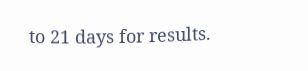to 21 days for results.